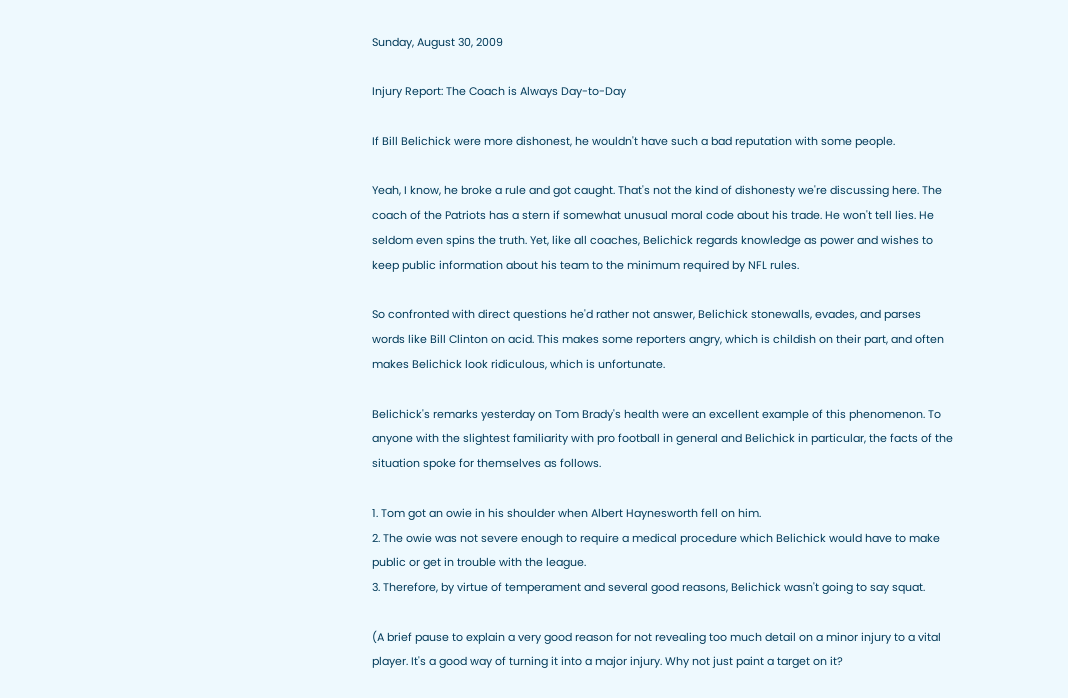Sunday, August 30, 2009

Injury Report: The Coach is Always Day-to-Day

If Bill Belichick were more dishonest, he wouldn't have such a bad reputation with some people.

Yeah, I know, he broke a rule and got caught. That's not the kind of dishonesty we're discussing here. The coach of the Patriots has a stern if somewhat unusual moral code about his trade. He won't tell lies. He seldom even spins the truth. Yet, like all coaches, Belichick regards knowledge as power and wishes to keep public information about his team to the minimum required by NFL rules.

So confronted with direct questions he'd rather not answer, Belichick stonewalls, evades, and parses words like Bill Clinton on acid. This makes some reporters angry, which is childish on their part, and often makes Belichick look ridiculous, which is unfortunate.

Belichick's remarks yesterday on Tom Brady's health were an excellent example of this phenomenon. To anyone with the slightest familiarity with pro football in general and Belichick in particular, the facts of the situation spoke for themselves as follows.

1. Tom got an owie in his shoulder when Albert Haynesworth fell on him.
2. The owie was not severe enough to require a medical procedure which Belichick would have to make public or get in trouble with the league.
3. Therefore, by virtue of temperament and several good reasons, Belichick wasn't going to say squat.

(A brief pause to explain a very good reason for not revealing too much detail on a minor injury to a vital player. It's a good way of turning it into a major injury. Why not just paint a target on it?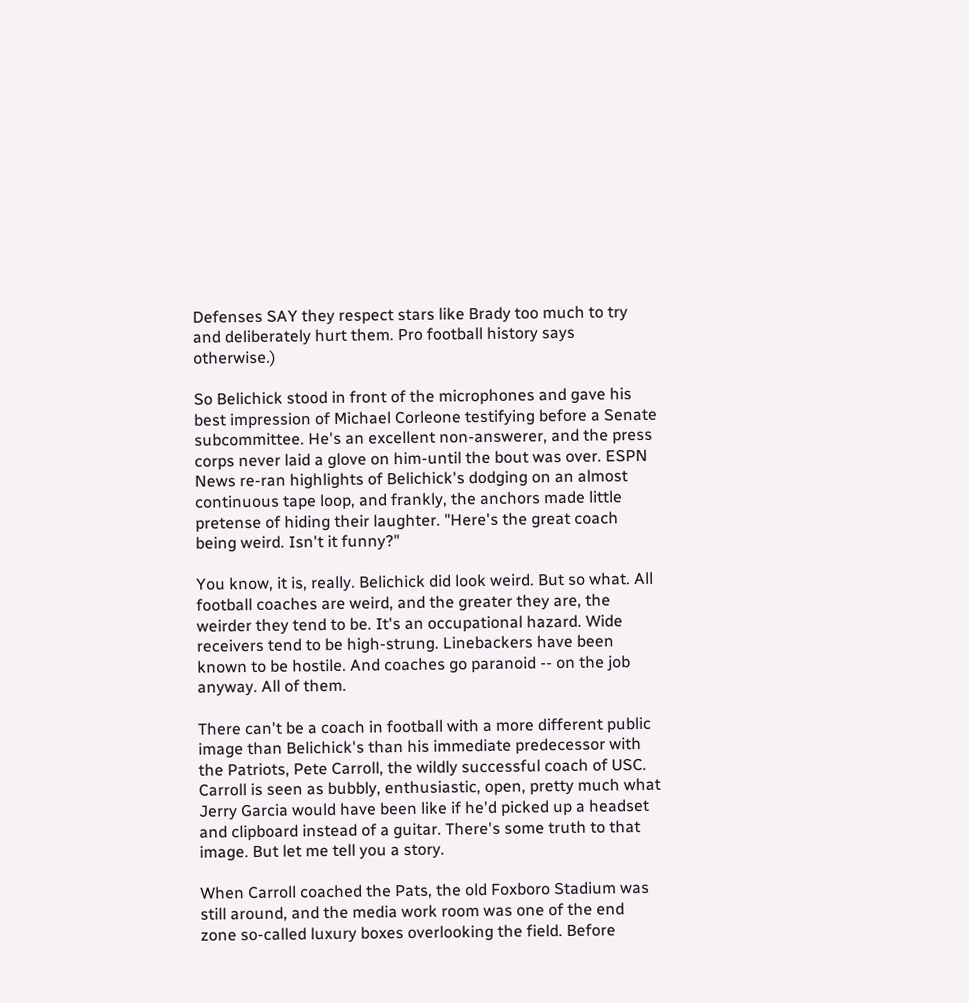Defenses SAY they respect stars like Brady too much to try and deliberately hurt them. Pro football history says otherwise.)

So Belichick stood in front of the microphones and gave his best impression of Michael Corleone testifying before a Senate subcommittee. He's an excellent non-answerer, and the press corps never laid a glove on him-until the bout was over. ESPN News re-ran highlights of Belichick's dodging on an almost continuous tape loop, and frankly, the anchors made little pretense of hiding their laughter. "Here's the great coach being weird. Isn't it funny?"

You know, it is, really. Belichick did look weird. But so what. All football coaches are weird, and the greater they are, the weirder they tend to be. It's an occupational hazard. Wide receivers tend to be high-strung. Linebackers have been known to be hostile. And coaches go paranoid -- on the job anyway. All of them.

There can't be a coach in football with a more different public image than Belichick's than his immediate predecessor with the Patriots, Pete Carroll, the wildly successful coach of USC. Carroll is seen as bubbly, enthusiastic, open, pretty much what Jerry Garcia would have been like if he'd picked up a headset and clipboard instead of a guitar. There's some truth to that image. But let me tell you a story.

When Carroll coached the Pats, the old Foxboro Stadium was still around, and the media work room was one of the end zone so-called luxury boxes overlooking the field. Before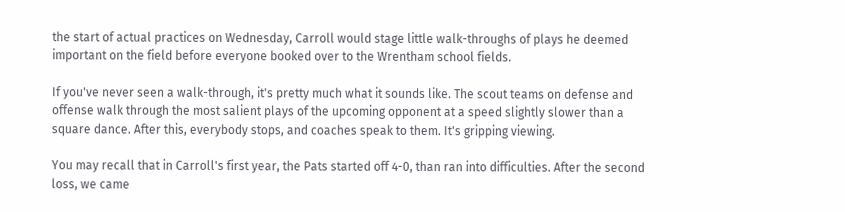the start of actual practices on Wednesday, Carroll would stage little walk-throughs of plays he deemed important on the field before everyone booked over to the Wrentham school fields.

If you've never seen a walk-through, it's pretty much what it sounds like. The scout teams on defense and offense walk through the most salient plays of the upcoming opponent at a speed slightly slower than a square dance. After this, everybody stops, and coaches speak to them. It's gripping viewing.

You may recall that in Carroll's first year, the Pats started off 4-0, than ran into difficulties. After the second loss, we came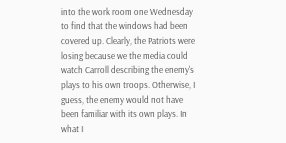into the work room one Wednesday to find that the windows had been covered up. Clearly, the Patriots were losing because we the media could watch Carroll describing the enemy's plays to his own troops. Otherwise, I guess, the enemy would not have been familiar with its own plays. In what I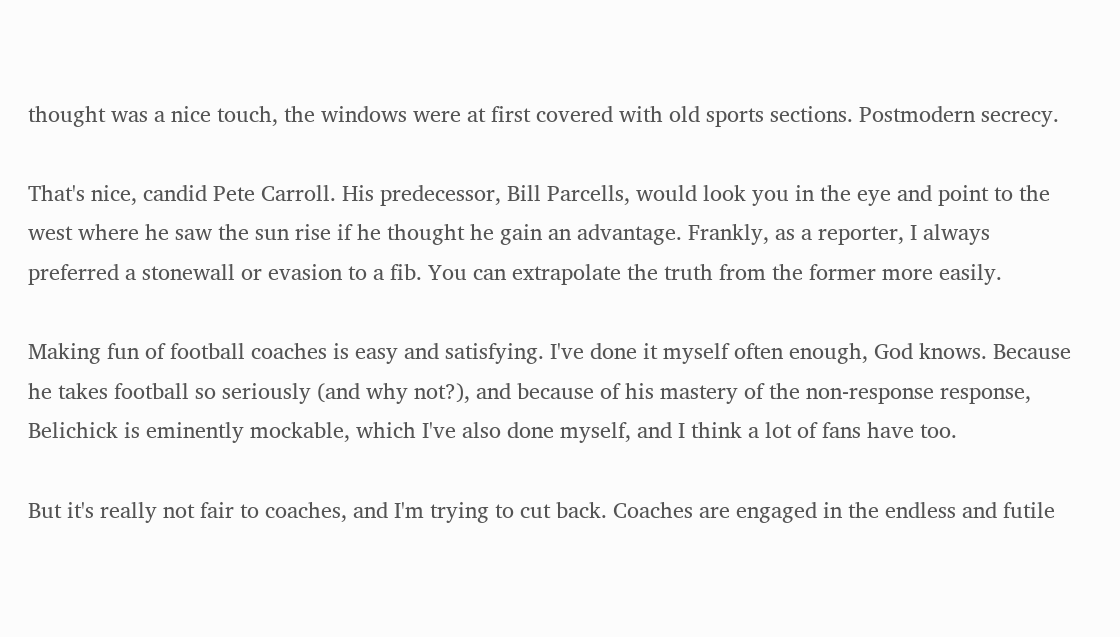thought was a nice touch, the windows were at first covered with old sports sections. Postmodern secrecy.

That's nice, candid Pete Carroll. His predecessor, Bill Parcells, would look you in the eye and point to the west where he saw the sun rise if he thought he gain an advantage. Frankly, as a reporter, I always preferred a stonewall or evasion to a fib. You can extrapolate the truth from the former more easily.

Making fun of football coaches is easy and satisfying. I've done it myself often enough, God knows. Because he takes football so seriously (and why not?), and because of his mastery of the non-response response, Belichick is eminently mockable, which I've also done myself, and I think a lot of fans have too.

But it's really not fair to coaches, and I'm trying to cut back. Coaches are engaged in the endless and futile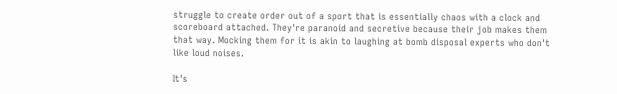struggle to create order out of a sport that is essentially chaos with a clock and scoreboard attached. They're paranoid and secretive because their job makes them that way. Mocking them for it is akin to laughing at bomb disposal experts who don't like loud noises.

It's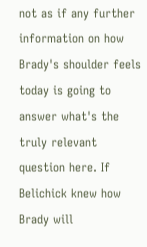not as if any further information on how Brady's shoulder feels today is going to answer what's the truly relevant question here. If Belichick knew how Brady will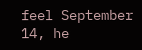feel September 14, he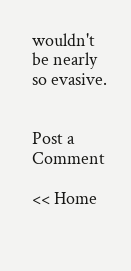wouldn't be nearly so evasive.


Post a Comment

<< Home